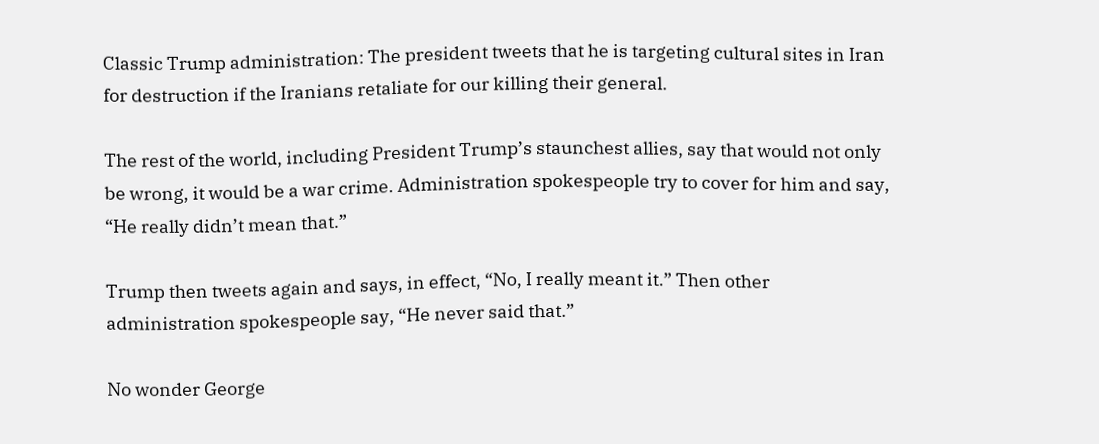Classic Trump administration: The president tweets that he is targeting cultural sites in Iran for destruction if the Iranians retaliate for our killing their general.

The rest of the world, including President Trump’s staunchest allies, say that would not only be wrong, it would be a war crime. Administration spokespeople try to cover for him and say, “He really didn’t mean that.”

Trump then tweets again and says, in effect, “No, I really meant it.” Then other administration spokespeople say, “He never said that.”

No wonder George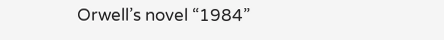Orwell’s novel “1984”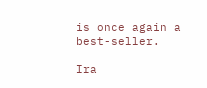is once again a best-seller.

Ira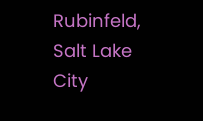Rubinfeld, Salt Lake City